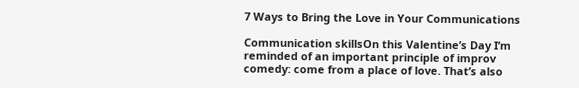7 Ways to Bring the Love in Your Communications

Communication skillsOn this Valentine’s Day I’m reminded of an important principle of improv comedy: come from a place of love. That’s also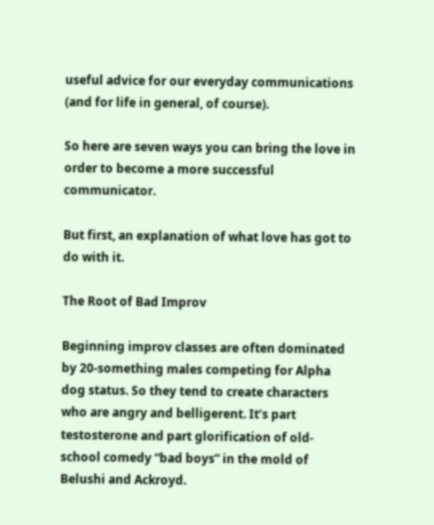useful advice for our everyday communications (and for life in general, of course).

So here are seven ways you can bring the love in order to become a more successful communicator.

But first, an explanation of what love has got to do with it.

The Root of Bad Improv

Beginning improv classes are often dominated by 20-something males competing for Alpha dog status. So they tend to create characters who are angry and belligerent. It’s part testosterone and part glorification of old-school comedy “bad boys” in the mold of Belushi and Ackroyd.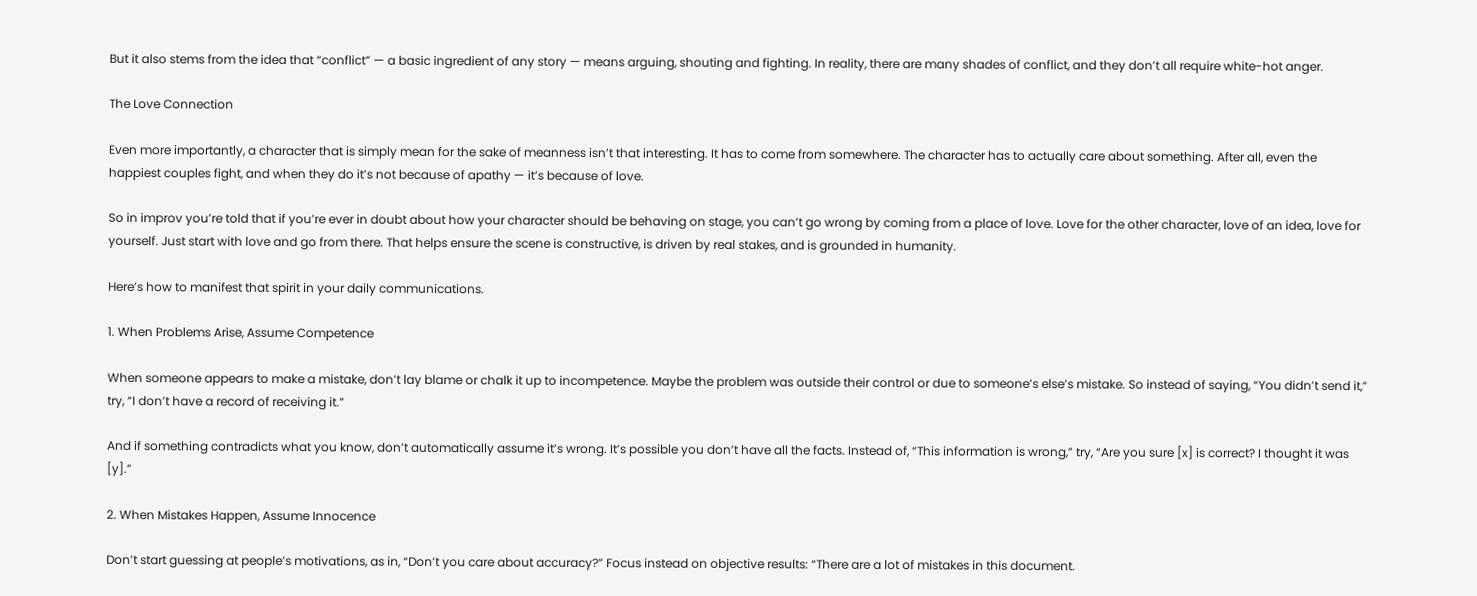But it also stems from the idea that “conflict” — a basic ingredient of any story — means arguing, shouting and fighting. In reality, there are many shades of conflict, and they don’t all require white-hot anger.

The Love Connection

Even more importantly, a character that is simply mean for the sake of meanness isn’t that interesting. It has to come from somewhere. The character has to actually care about something. After all, even the happiest couples fight, and when they do it’s not because of apathy — it’s because of love.

So in improv you’re told that if you’re ever in doubt about how your character should be behaving on stage, you can’t go wrong by coming from a place of love. Love for the other character, love of an idea, love for yourself. Just start with love and go from there. That helps ensure the scene is constructive, is driven by real stakes, and is grounded in humanity.

Here’s how to manifest that spirit in your daily communications.

1. When Problems Arise, Assume Competence

When someone appears to make a mistake, don’t lay blame or chalk it up to incompetence. Maybe the problem was outside their control or due to someone’s else’s mistake. So instead of saying, “You didn’t send it,” try, “I don’t have a record of receiving it.”

And if something contradicts what you know, don’t automatically assume it’s wrong. It’s possible you don’t have all the facts. Instead of, “This information is wrong,” try, “Are you sure [x] is correct? I thought it was [y].”

2. When Mistakes Happen, Assume Innocence

Don’t start guessing at people’s motivations, as in, “Don’t you care about accuracy?” Focus instead on objective results: “There are a lot of mistakes in this document.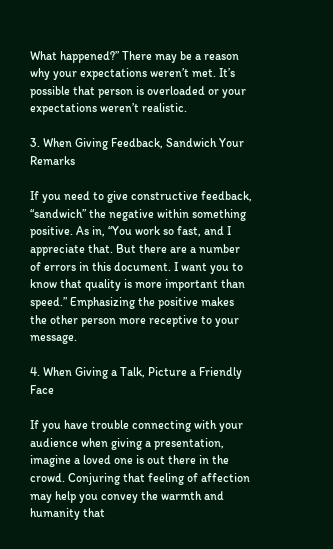What happened?” There may be a reason why your expectations weren’t met. It’s possible that person is overloaded or your expectations weren’t realistic.

3. When Giving Feedback, Sandwich Your Remarks

If you need to give constructive feedback, “sandwich” the negative within something positive. As in, “You work so fast, and I appreciate that. But there are a number of errors in this document. I want you to know that quality is more important than speed.” Emphasizing the positive makes the other person more receptive to your message.

4. When Giving a Talk, Picture a Friendly Face

If you have trouble connecting with your audience when giving a presentation, imagine a loved one is out there in the crowd. Conjuring that feeling of affection may help you convey the warmth and humanity that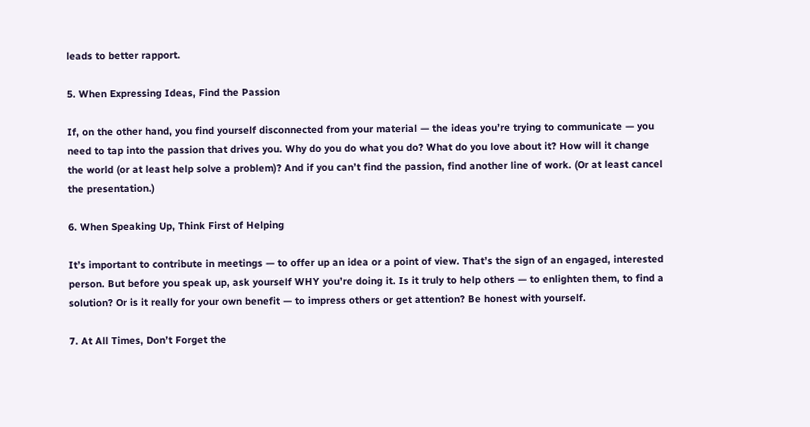leads to better rapport.

5. When Expressing Ideas, Find the Passion

If, on the other hand, you find yourself disconnected from your material — the ideas you’re trying to communicate — you need to tap into the passion that drives you. Why do you do what you do? What do you love about it? How will it change the world (or at least help solve a problem)? And if you can’t find the passion, find another line of work. (Or at least cancel the presentation.)

6. When Speaking Up, Think First of Helping

It’s important to contribute in meetings — to offer up an idea or a point of view. That’s the sign of an engaged, interested person. But before you speak up, ask yourself WHY you’re doing it. Is it truly to help others — to enlighten them, to find a solution? Or is it really for your own benefit — to impress others or get attention? Be honest with yourself.

7. At All Times, Don’t Forget the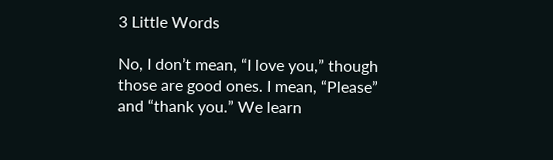3 Little Words

No, I don’t mean, “I love you,” though those are good ones. I mean, “Please” and “thank you.” We learn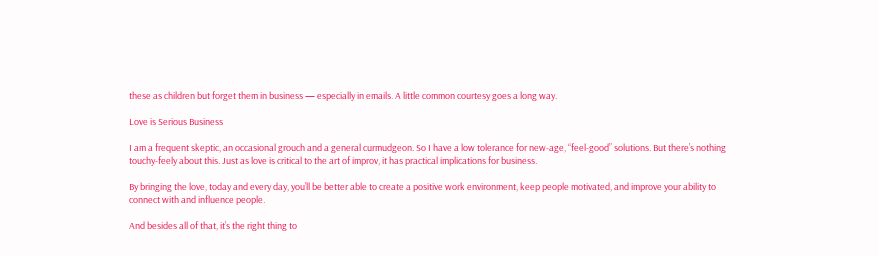these as children but forget them in business — especially in emails. A little common courtesy goes a long way.

Love is Serious Business

I am a frequent skeptic, an occasional grouch and a general curmudgeon. So I have a low tolerance for new-age, “feel-good” solutions. But there’s nothing touchy-feely about this. Just as love is critical to the art of improv, it has practical implications for business.

By bringing the love, today and every day, you’ll be better able to create a positive work environment, keep people motivated, and improve your ability to connect with and influence people.

And besides all of that, it’s the right thing to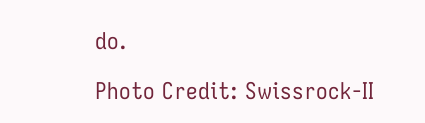do.

Photo Credit: Swissrock-II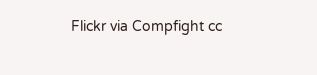Flickr via Compfight cc